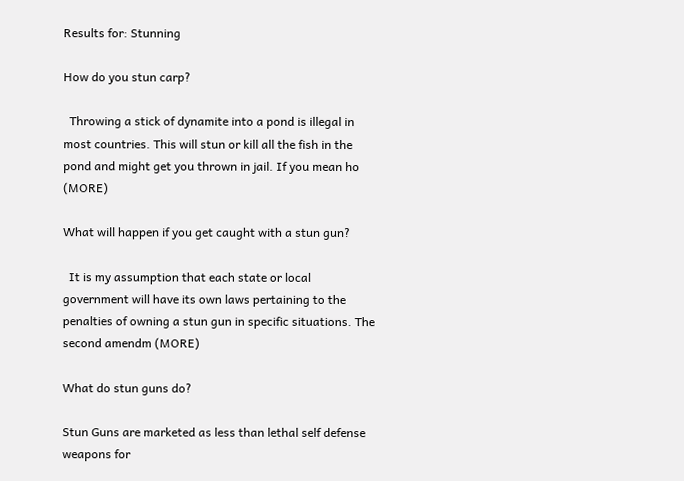Results for: Stunning

How do you stun carp?

  Throwing a stick of dynamite into a pond is illegal in most countries. This will stun or kill all the fish in the pond and might get you thrown in jail. If you mean ho (MORE)

What will happen if you get caught with a stun gun?

  It is my assumption that each state or local government will have its own laws pertaining to the penalties of owning a stun gun in specific situations. The second amendm (MORE)

What do stun guns do?

Stun Guns are marketed as less than lethal self defense weapons for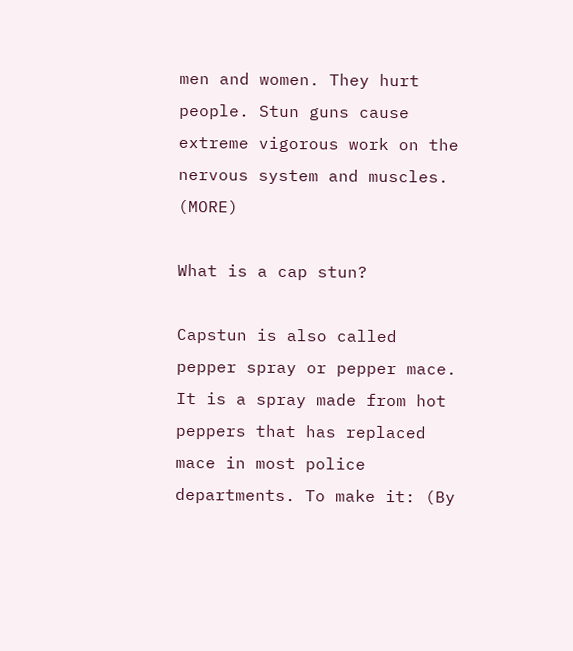men and women. They hurt people. Stun guns cause extreme vigorous work on the nervous system and muscles. (MORE)

What is a cap stun?

Capstun is also called pepper spray or pepper mace. It is a spray made from hot peppers that has replaced mace in most police departments. To make it: (By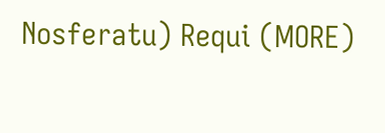Nosferatu) Requi (MORE)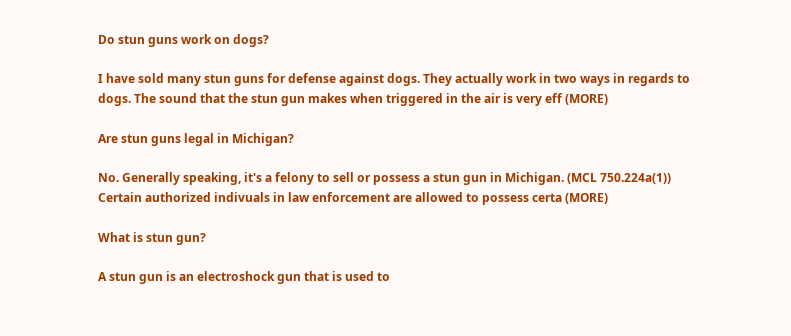Do stun guns work on dogs?

I have sold many stun guns for defense against dogs. They actually work in two ways in regards to dogs. The sound that the stun gun makes when triggered in the air is very eff (MORE)

Are stun guns legal in Michigan?

No. Generally speaking, it's a felony to sell or possess a stun gun in Michigan. (MCL 750.224a(1)) Certain authorized indivuals in law enforcement are allowed to possess certa (MORE)

What is stun gun?

A stun gun is an electroshock gun that is used to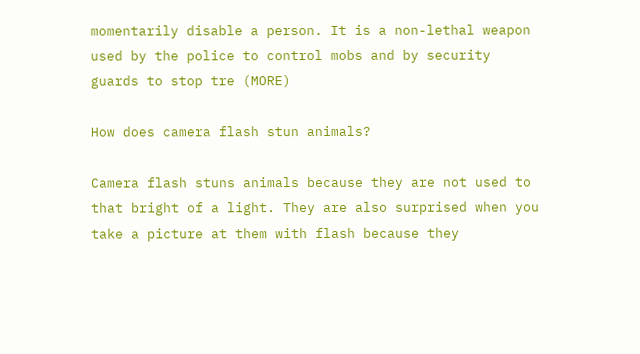momentarily disable a person. It is a non-lethal weapon used by the police to control mobs and by security guards to stop tre (MORE)

How does camera flash stun animals?

Camera flash stuns animals because they are not used to that bright of a light. They are also surprised when you take a picture at them with flash because they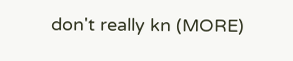don't really kn (MORE)